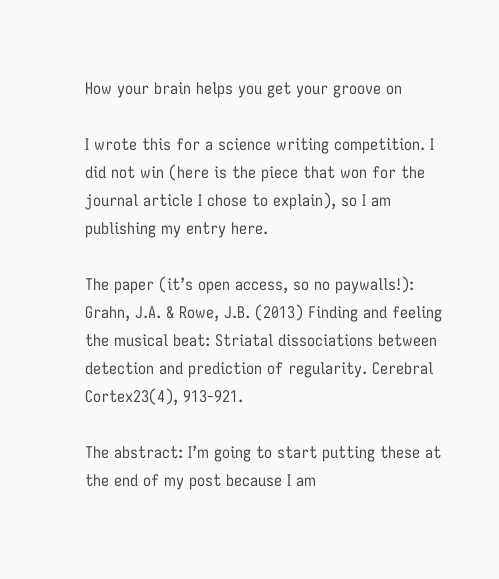How your brain helps you get your groove on

I wrote this for a science writing competition. I did not win (here is the piece that won for the journal article I chose to explain), so I am publishing my entry here.

The paper (it’s open access, so no paywalls!): Grahn, J.A. & Rowe, J.B. (2013) Finding and feeling the musical beat: Striatal dissociations between detection and prediction of regularity. Cerebral Cortex23(4), 913-921.

The abstract: I’m going to start putting these at the end of my post because I am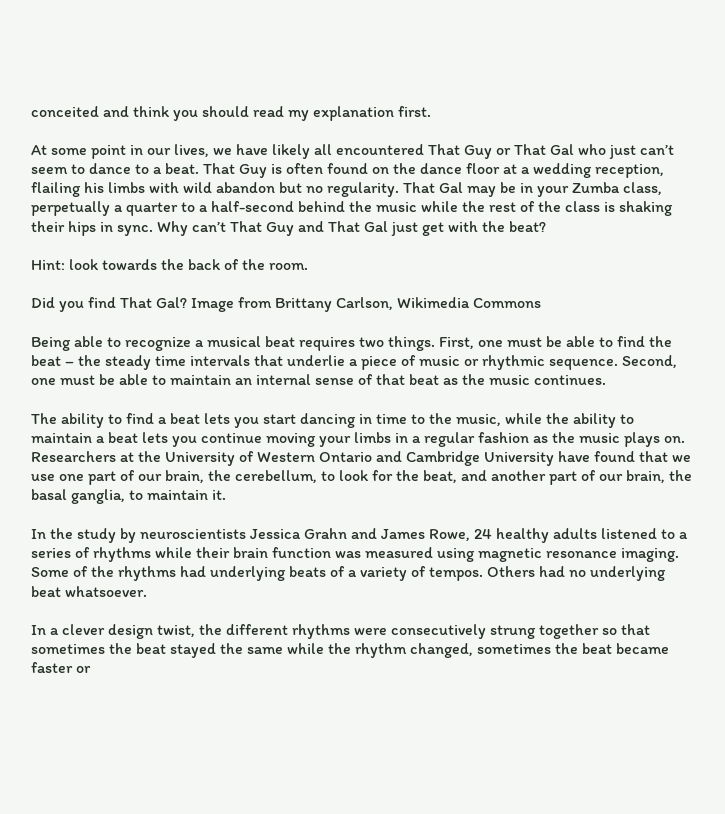conceited and think you should read my explanation first.

At some point in our lives, we have likely all encountered That Guy or That Gal who just can’t seem to dance to a beat. That Guy is often found on the dance floor at a wedding reception, flailing his limbs with wild abandon but no regularity. That Gal may be in your Zumba class, perpetually a quarter to a half-second behind the music while the rest of the class is shaking their hips in sync. Why can’t That Guy and That Gal just get with the beat?

Hint: look towards the back of the room.

Did you find That Gal? Image from Brittany Carlson, Wikimedia Commons

Being able to recognize a musical beat requires two things. First, one must be able to find the beat – the steady time intervals that underlie a piece of music or rhythmic sequence. Second, one must be able to maintain an internal sense of that beat as the music continues.

The ability to find a beat lets you start dancing in time to the music, while the ability to maintain a beat lets you continue moving your limbs in a regular fashion as the music plays on. Researchers at the University of Western Ontario and Cambridge University have found that we use one part of our brain, the cerebellum, to look for the beat, and another part of our brain, the basal ganglia, to maintain it.

In the study by neuroscientists Jessica Grahn and James Rowe, 24 healthy adults listened to a series of rhythms while their brain function was measured using magnetic resonance imaging. Some of the rhythms had underlying beats of a variety of tempos. Others had no underlying beat whatsoever.

In a clever design twist, the different rhythms were consecutively strung together so that sometimes the beat stayed the same while the rhythm changed, sometimes the beat became faster or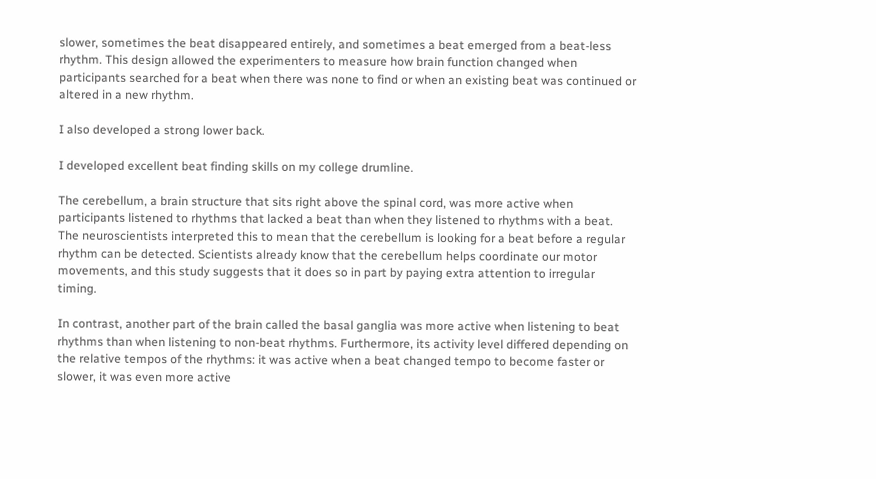slower, sometimes the beat disappeared entirely, and sometimes a beat emerged from a beat-less rhythm. This design allowed the experimenters to measure how brain function changed when participants searched for a beat when there was none to find or when an existing beat was continued or altered in a new rhythm.

I also developed a strong lower back.

I developed excellent beat finding skills on my college drumline.

The cerebellum, a brain structure that sits right above the spinal cord, was more active when participants listened to rhythms that lacked a beat than when they listened to rhythms with a beat. The neuroscientists interpreted this to mean that the cerebellum is looking for a beat before a regular rhythm can be detected. Scientists already know that the cerebellum helps coordinate our motor movements, and this study suggests that it does so in part by paying extra attention to irregular timing.

In contrast, another part of the brain called the basal ganglia was more active when listening to beat rhythms than when listening to non-beat rhythms. Furthermore, its activity level differed depending on the relative tempos of the rhythms: it was active when a beat changed tempo to become faster or slower, it was even more active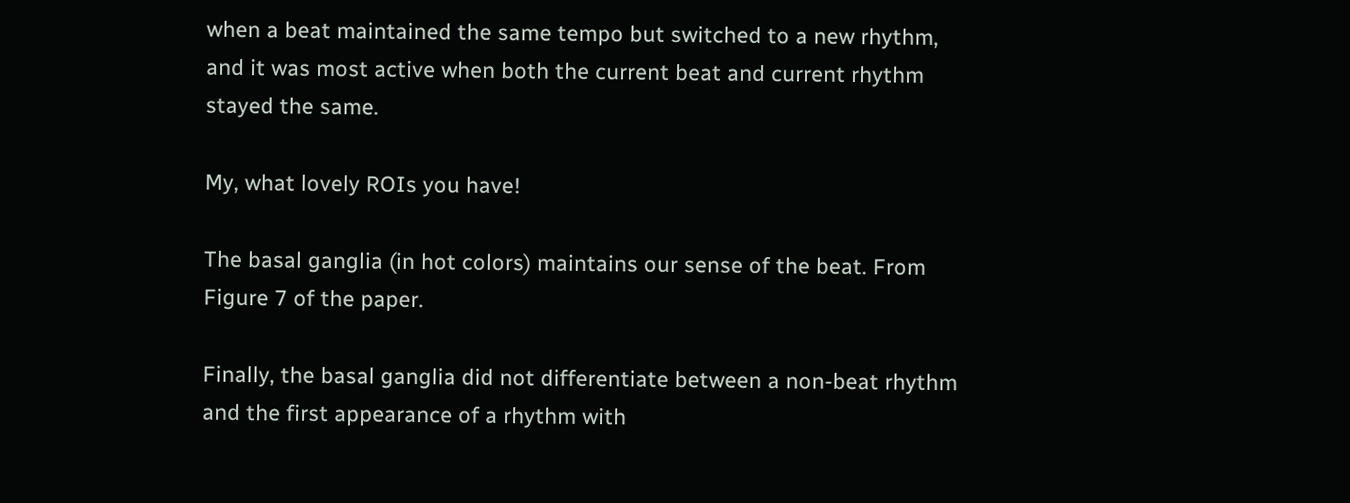when a beat maintained the same tempo but switched to a new rhythm, and it was most active when both the current beat and current rhythm stayed the same.

My, what lovely ROIs you have!

The basal ganglia (in hot colors) maintains our sense of the beat. From Figure 7 of the paper.

Finally, the basal ganglia did not differentiate between a non-beat rhythm and the first appearance of a rhythm with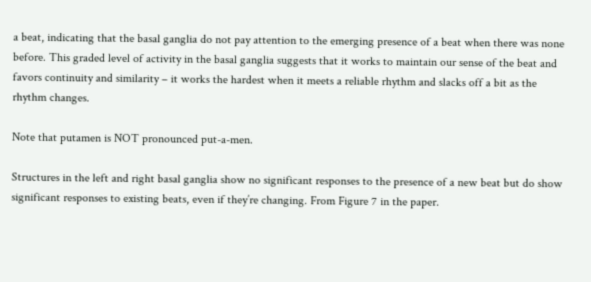a beat, indicating that the basal ganglia do not pay attention to the emerging presence of a beat when there was none before. This graded level of activity in the basal ganglia suggests that it works to maintain our sense of the beat and favors continuity and similarity – it works the hardest when it meets a reliable rhythm and slacks off a bit as the rhythm changes.

Note that putamen is NOT pronounced put-a-men.

Structures in the left and right basal ganglia show no significant responses to the presence of a new beat but do show significant responses to existing beats, even if they’re changing. From Figure 7 in the paper.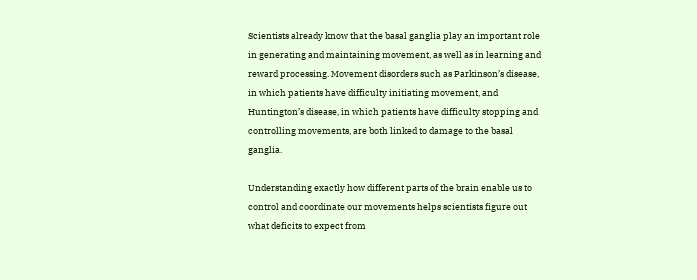Scientists already know that the basal ganglia play an important role in generating and maintaining movement, as well as in learning and reward processing. Movement disorders such as Parkinson’s disease, in which patients have difficulty initiating movement, and Huntington’s disease, in which patients have difficulty stopping and controlling movements, are both linked to damage to the basal ganglia.

Understanding exactly how different parts of the brain enable us to control and coordinate our movements helps scientists figure out what deficits to expect from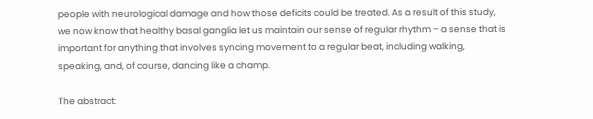people with neurological damage and how those deficits could be treated. As a result of this study, we now know that healthy basal ganglia let us maintain our sense of regular rhythm – a sense that is important for anything that involves syncing movement to a regular beat, including walking, speaking, and, of course, dancing like a champ.

The abstract: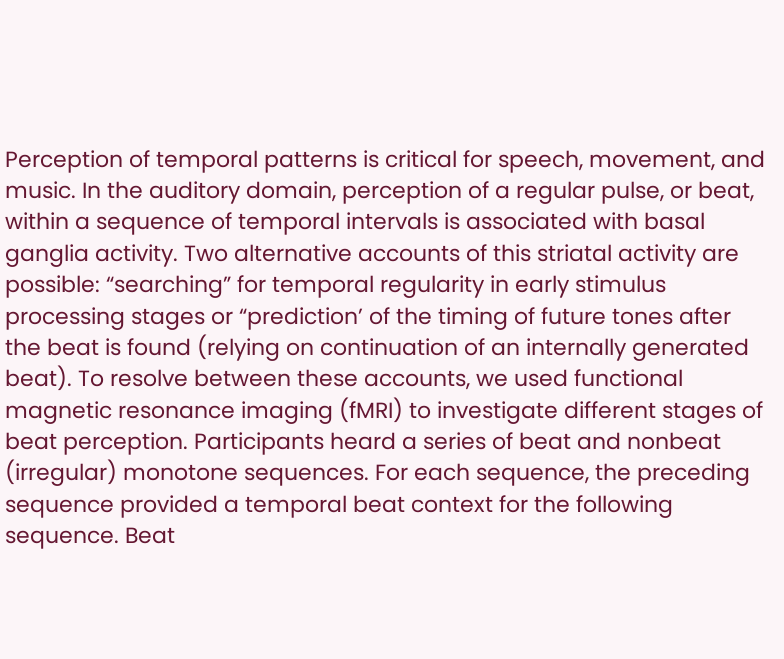Perception of temporal patterns is critical for speech, movement, and music. In the auditory domain, perception of a regular pulse, or beat, within a sequence of temporal intervals is associated with basal ganglia activity. Two alternative accounts of this striatal activity are possible: “searching” for temporal regularity in early stimulus processing stages or “prediction’ of the timing of future tones after the beat is found (relying on continuation of an internally generated beat). To resolve between these accounts, we used functional magnetic resonance imaging (fMRI) to investigate different stages of beat perception. Participants heard a series of beat and nonbeat (irregular) monotone sequences. For each sequence, the preceding sequence provided a temporal beat context for the following sequence. Beat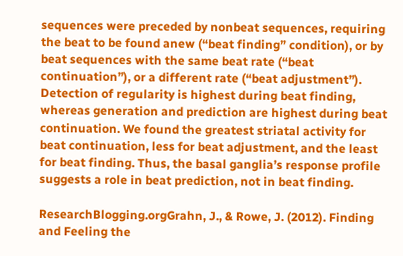sequences were preceded by nonbeat sequences, requiring the beat to be found anew (“beat finding” condition), or by beat sequences with the same beat rate (“beat continuation”), or a different rate (“beat adjustment”). Detection of regularity is highest during beat finding, whereas generation and prediction are highest during beat continuation. We found the greatest striatal activity for beat continuation, less for beat adjustment, and the least for beat finding. Thus, the basal ganglia’s response profile suggests a role in beat prediction, not in beat finding.

ResearchBlogging.orgGrahn, J., & Rowe, J. (2012). Finding and Feeling the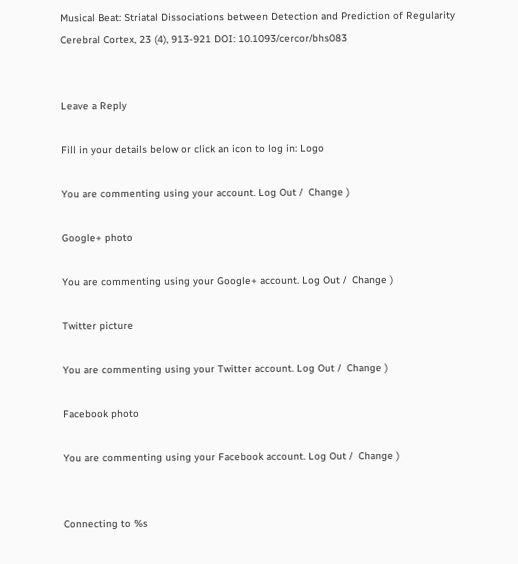Musical Beat: Striatal Dissociations between Detection and Prediction of Regularity Cerebral Cortex, 23 (4), 913-921 DOI: 10.1093/cercor/bhs083


Leave a Reply

Fill in your details below or click an icon to log in: Logo

You are commenting using your account. Log Out /  Change )

Google+ photo

You are commenting using your Google+ account. Log Out /  Change )

Twitter picture

You are commenting using your Twitter account. Log Out /  Change )

Facebook photo

You are commenting using your Facebook account. Log Out /  Change )


Connecting to %s